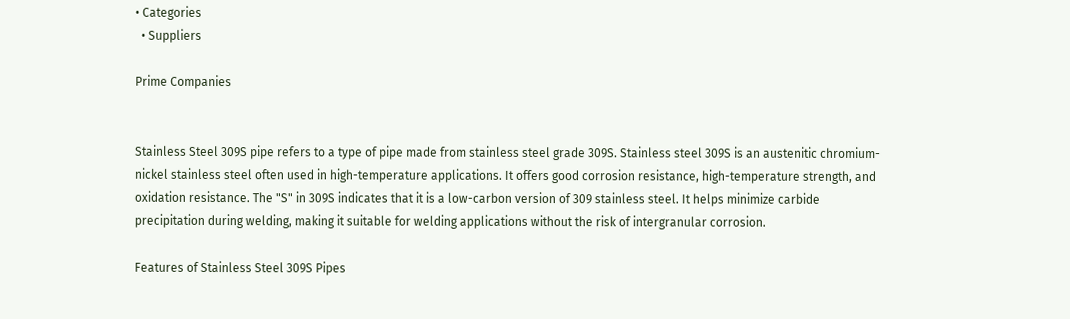• Categories
  • Suppliers

Prime Companies


Stainless Steel 309S pipe refers to a type of pipe made from stainless steel grade 309S. Stainless steel 309S is an austenitic chromium-nickel stainless steel often used in high-temperature applications. It offers good corrosion resistance, high-temperature strength, and oxidation resistance. The "S" in 309S indicates that it is a low-carbon version of 309 stainless steel. It helps minimize carbide precipitation during welding, making it suitable for welding applications without the risk of intergranular corrosion.

Features of Stainless Steel 309S Pipes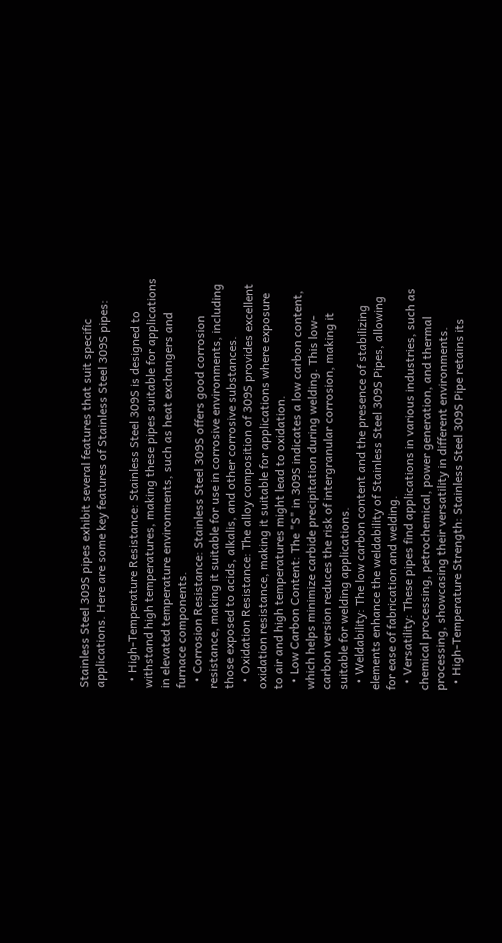Stainless Steel 309S pipes exhibit several features that suit specific applications. Here are some key features of Stainless Steel 309S pipes:

  • High-Temperature Resistance: Stainless Steel 309S is designed to withstand high temperatures, making these pipes suitable for applications in elevated temperature environments, such as heat exchangers and furnace components.
  • Corrosion Resistance: Stainless Steel 309S offers good corrosion resistance, making it suitable for use in corrosive environments, including those exposed to acids, alkalis, and other corrosive substances.
  • Oxidation Resistance: The alloy composition of 309S provides excellent oxidation resistance, making it suitable for applications where exposure to air and high temperatures might lead to oxidation.
  • Low Carbon Content: The "S" in 309S indicates a low carbon content, which helps minimize carbide precipitation during welding. This low-carbon version reduces the risk of intergranular corrosion, making it suitable for welding applications.
  • Weldability: The low carbon content and the presence of stabilizing elements enhance the weldability of Stainless Steel 309S Pipes, allowing for ease of fabrication and welding.
  • Versatility: These pipes find applications in various industries, such as chemical processing, petrochemical, power generation, and thermal processing, showcasing their versatility in different environments.
  • High-Temperature Strength: Stainless Steel 309S Pipe retains its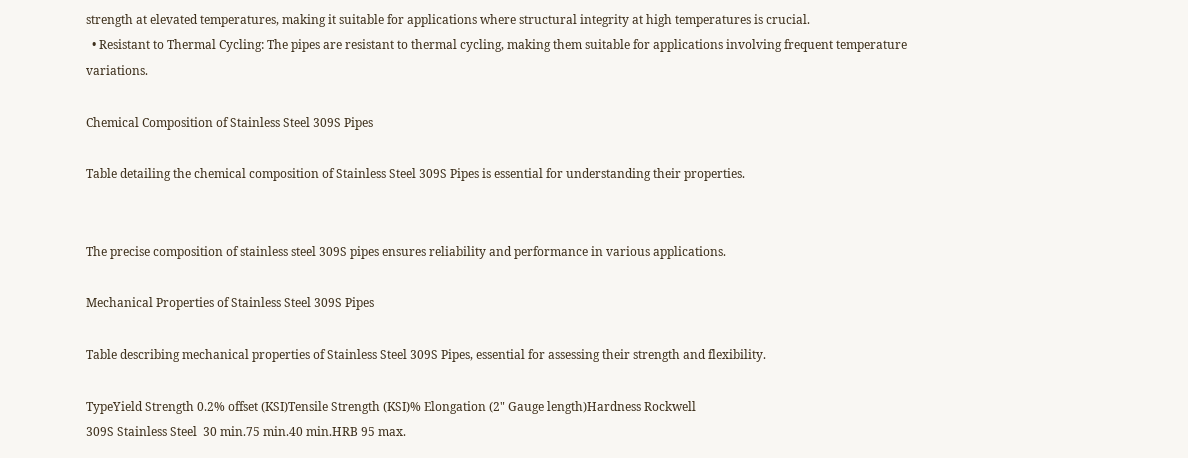strength at elevated temperatures, making it suitable for applications where structural integrity at high temperatures is crucial.
  • Resistant to Thermal Cycling: The pipes are resistant to thermal cycling, making them suitable for applications involving frequent temperature variations.

Chemical Composition of Stainless Steel 309S Pipes

Table detailing the chemical composition of Stainless Steel 309S Pipes is essential for understanding their properties.


The precise composition of stainless steel 309S pipes ensures reliability and performance in various applications.

Mechanical Properties of Stainless Steel 309S Pipes

Table describing mechanical properties of Stainless Steel 309S Pipes, essential for assessing their strength and flexibility.

TypeYield Strength 0.2% offset (KSI)Tensile Strength (KSI)% Elongation (2" Gauge length)Hardness Rockwell
309S Stainless Steel  30 min.75 min.40 min.HRB 95 max.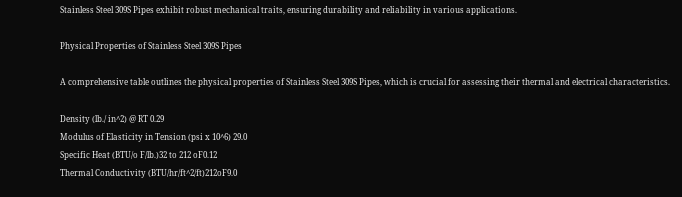Stainless Steel 309S Pipes exhibit robust mechanical traits, ensuring durability and reliability in various applications.

Physical Properties of Stainless Steel 309S Pipes

A comprehensive table outlines the physical properties of Stainless Steel 309S Pipes, which is crucial for assessing their thermal and electrical characteristics.

Density (lb./ in^2) @ RT 0.29
Modulus of Elasticity in Tension (psi x 10^6) 29.0
Specific Heat (BTU/o F/lb.)32 to 212 oF0.12
Thermal Conductivity (BTU/hr/ft^2/ft)212oF9.0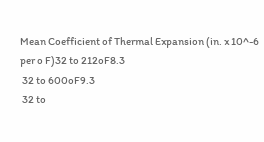Mean Coefficient of Thermal Expansion (in. x 10^-6 per o F)32 to 212oF8.3
 32 to 600oF9.3
 32 to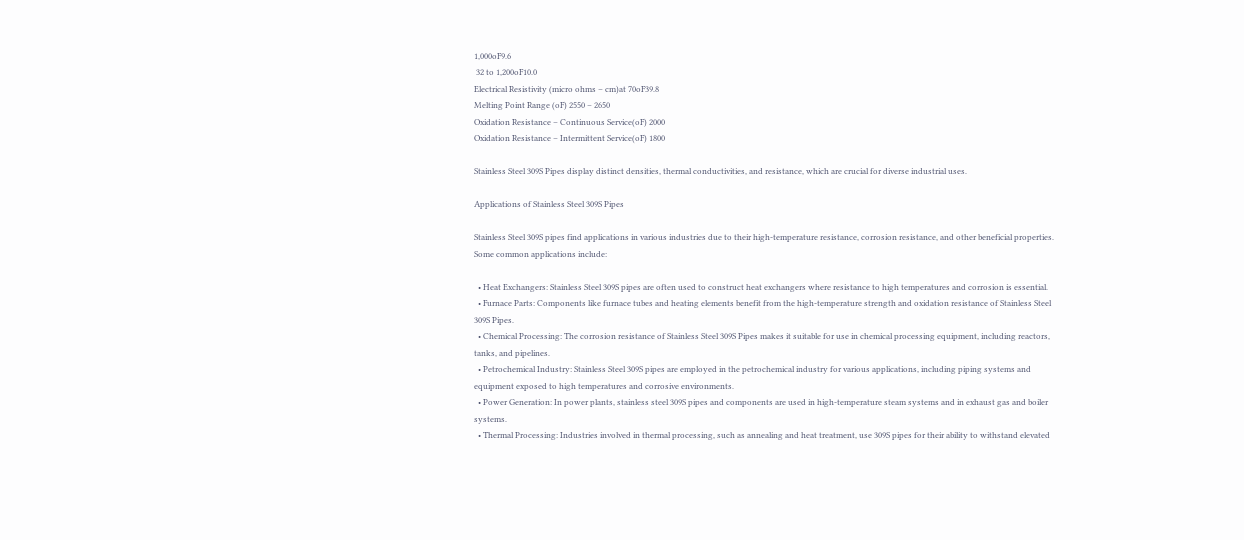1,000oF9.6
 32 to 1,200oF10.0
Electrical Resistivity (micro ohms – cm)at 70oF39.8
Melting Point Range (oF) 2550 – 2650
Oxidation Resistance – Continuous Service(oF) 2000
Oxidation Resistance – Intermittent Service(oF) 1800

Stainless Steel 309S Pipes display distinct densities, thermal conductivities, and resistance, which are crucial for diverse industrial uses.

Applications of Stainless Steel 309S Pipes

Stainless Steel 309S pipes find applications in various industries due to their high-temperature resistance, corrosion resistance, and other beneficial properties. Some common applications include:

  • Heat Exchangers: Stainless Steel 309S pipes are often used to construct heat exchangers where resistance to high temperatures and corrosion is essential.
  • Furnace Parts: Components like furnace tubes and heating elements benefit from the high-temperature strength and oxidation resistance of Stainless Steel 309S Pipes.
  • Chemical Processing: The corrosion resistance of Stainless Steel 309S Pipes makes it suitable for use in chemical processing equipment, including reactors, tanks, and pipelines.
  • Petrochemical Industry: Stainless Steel 309S pipes are employed in the petrochemical industry for various applications, including piping systems and equipment exposed to high temperatures and corrosive environments.
  • Power Generation: In power plants, stainless steel 309S pipes and components are used in high-temperature steam systems and in exhaust gas and boiler systems.
  • Thermal Processing: Industries involved in thermal processing, such as annealing and heat treatment, use 309S pipes for their ability to withstand elevated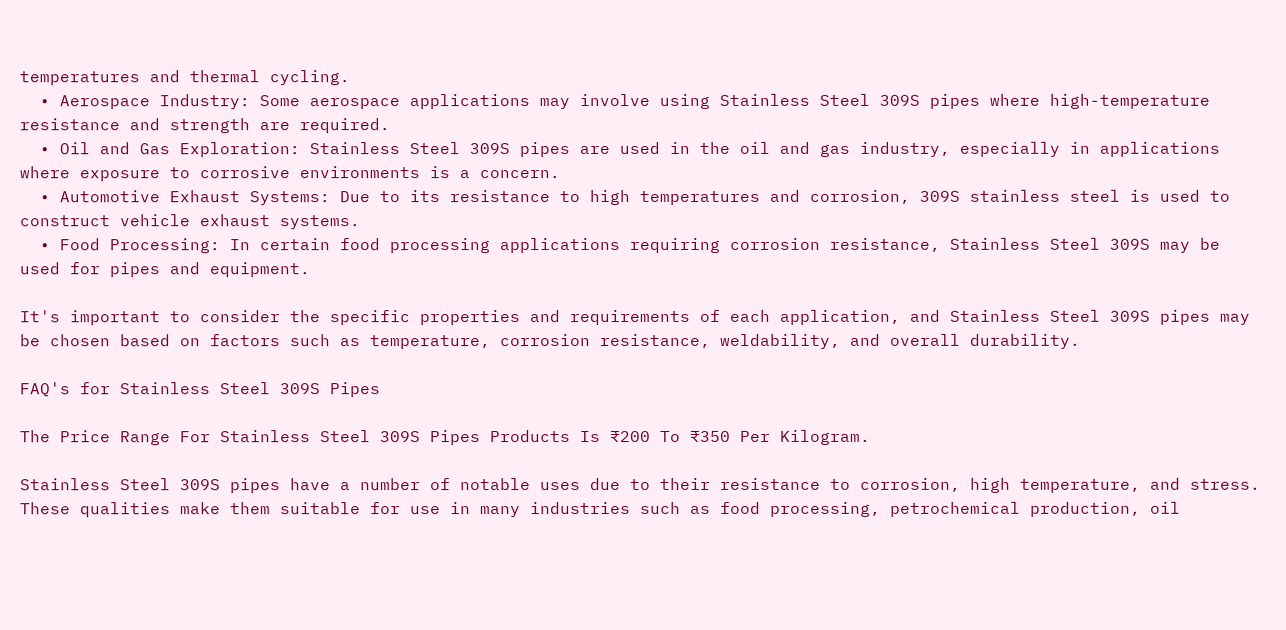temperatures and thermal cycling.
  • Aerospace Industry: Some aerospace applications may involve using Stainless Steel 309S pipes where high-temperature resistance and strength are required.
  • Oil and Gas Exploration: Stainless Steel 309S pipes are used in the oil and gas industry, especially in applications where exposure to corrosive environments is a concern.
  • Automotive Exhaust Systems: Due to its resistance to high temperatures and corrosion, 309S stainless steel is used to construct vehicle exhaust systems.
  • Food Processing: In certain food processing applications requiring corrosion resistance, Stainless Steel 309S may be used for pipes and equipment.

It's important to consider the specific properties and requirements of each application, and Stainless Steel 309S pipes may be chosen based on factors such as temperature, corrosion resistance, weldability, and overall durability.

FAQ's for Stainless Steel 309S Pipes

The Price Range For Stainless Steel 309S Pipes Products Is ₹200 To ₹350 Per Kilogram.

Stainless Steel 309S pipes have a number of notable uses due to their resistance to corrosion, high temperature, and stress. These qualities make them suitable for use in many industries such as food processing, petrochemical production, oil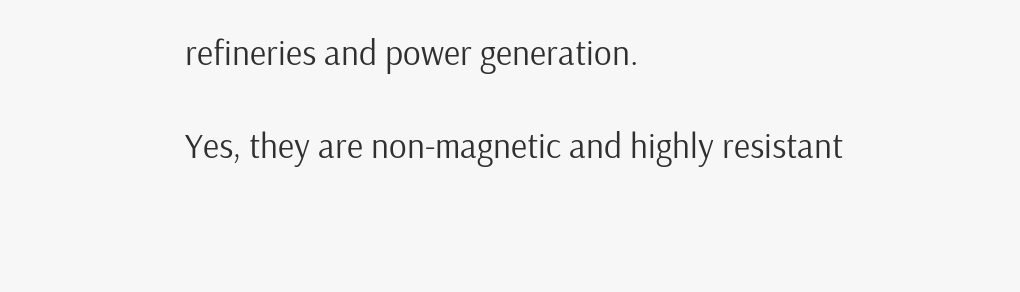refineries and power generation.

Yes, they are non-magnetic and highly resistant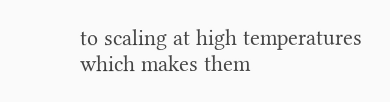to scaling at high temperatures which makes them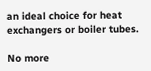an ideal choice for heat exchangers or boiler tubes.

No more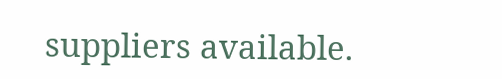suppliers available.